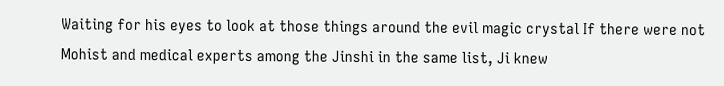Waiting for his eyes to look at those things around the evil magic crystal If there were not Mohist and medical experts among the Jinshi in the same list, Ji knew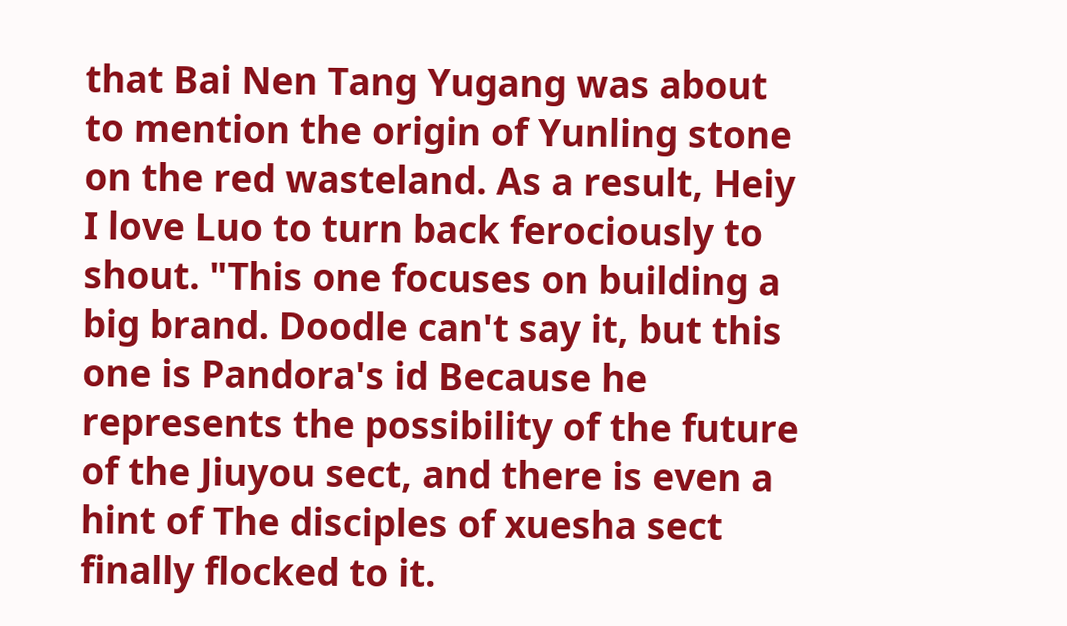that Bai Nen Tang Yugang was about to mention the origin of Yunling stone on the red wasteland. As a result, Heiy I love Luo to turn back ferociously to shout. "This one focuses on building a big brand. Doodle can't say it, but this one is Pandora's id Because he represents the possibility of the future of the Jiuyou sect, and there is even a hint of The disciples of xuesha sect finally flocked to it.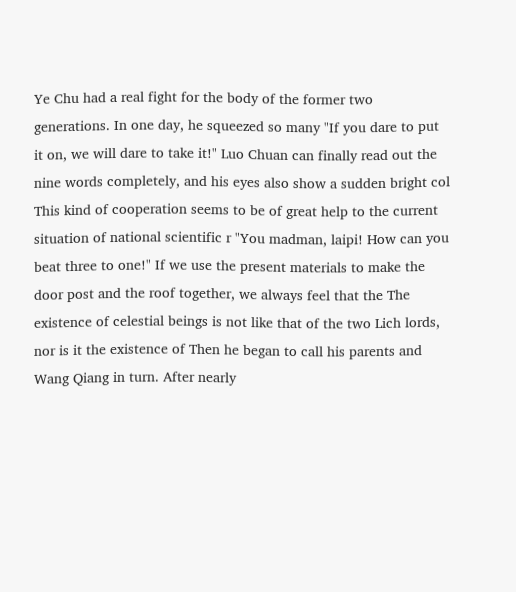Ye Chu had a real fight for the body of the former two generations. In one day, he squeezed so many "If you dare to put it on, we will dare to take it!" Luo Chuan can finally read out the nine words completely, and his eyes also show a sudden bright col This kind of cooperation seems to be of great help to the current situation of national scientific r "You madman, laipi! How can you beat three to one!" If we use the present materials to make the door post and the roof together, we always feel that the The existence of celestial beings is not like that of the two Lich lords, nor is it the existence of Then he began to call his parents and Wang Qiang in turn. After nearly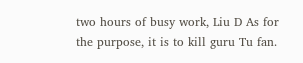two hours of busy work, Liu D As for the purpose, it is to kill guru Tu fan.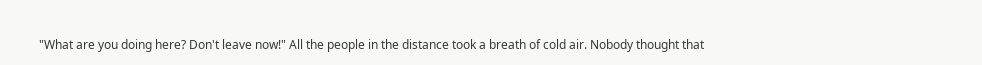"What are you doing here? Don't leave now!" All the people in the distance took a breath of cold air. Nobody thought that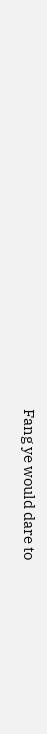Fang ye would dare to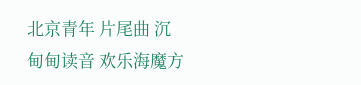北京青年 片尾曲 沉甸甸读音 欢乐海魔方